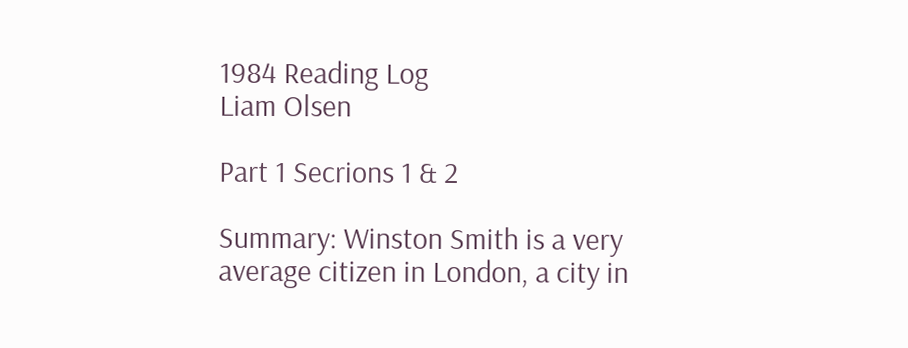1984 Reading Log
Liam Olsen

Part 1 Secrions 1 & 2

Summary: Winston Smith is a very average citizen in London, a city in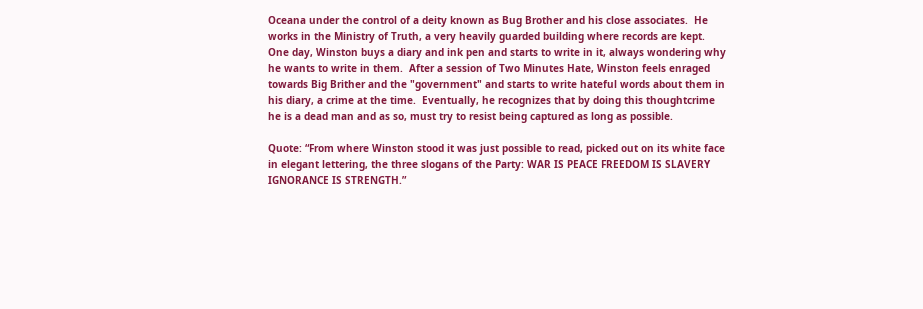Oceana under the control of a deity known as Bug Brother and his close associates.  He works in the Ministry of Truth, a very heavily guarded building where records are kept.  One day, Winston buys a diary and ink pen and starts to write in it, always wondering why he wants to write in them.  After a session of Two Minutes Hate, Winston feels enraged towards Big Brither and the "government" and starts to write hateful words about them in his diary, a crime at the time.  Eventually, he recognizes that by doing this thoughtcrime he is a dead man and as so, must try to resist being captured as long as possible.

Quote: “From where Winston stood it was just possible to read, picked out on its white face in elegant lettering, the three slogans of the Party: WAR IS PEACE FREEDOM IS SLAVERY IGNORANCE IS STRENGTH.”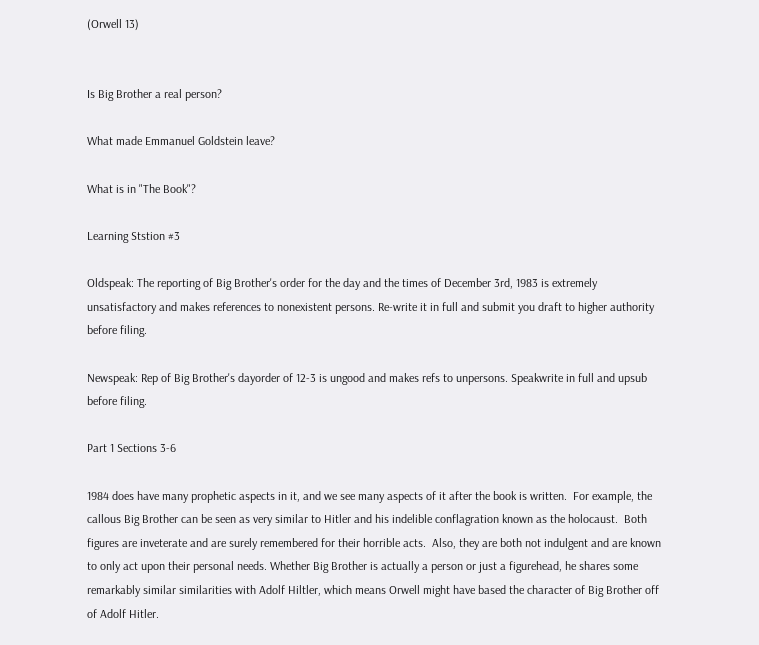(Orwell 13)


Is Big Brother a real person?

What made Emmanuel Goldstein leave?

What is in "The Book"?

Learning Ststion #3

Oldspeak: The reporting of Big Brother's order for the day and the times of December 3rd, 1983 is extremely unsatisfactory and makes references to nonexistent persons. Re-write it in full and submit you draft to higher authority before filing.

Newspeak: Rep of Big Brother's dayorder of 12-3 is ungood and makes refs to unpersons. Speakwrite in full and upsub before filing.

Part 1 Sections 3-6

1984 does have many prophetic aspects in it, and we see many aspects of it after the book is written.  For example, the callous Big Brother can be seen as very similar to Hitler and his indelible conflagration known as the holocaust.  Both figures are inveterate and are surely remembered for their horrible acts.  Also, they are both not indulgent and are known to only act upon their personal needs. Whether Big Brother is actually a person or just a figurehead, he shares some remarkably similar similarities with Adolf Hiltler, which means Orwell might have based the character of Big Brother off of Adolf Hitler.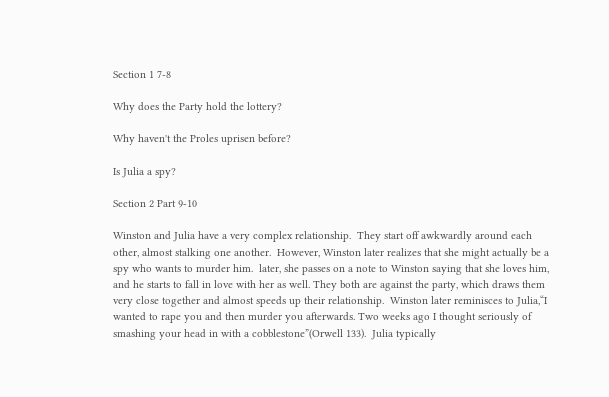Section 1 7-8

Why does the Party hold the lottery?

Why haven't the Proles uprisen before?

Is Julia a spy?

Section 2 Part 9-10

Winston and Julia have a very complex relationship.  They start off awkwardly around each other, almost stalking one another.  However, Winston later realizes that she might actually be a spy who wants to murder him.  later, she passes on a note to Winston saying that she loves him, and he starts to fall in love with her as well. They both are against the party, which draws them very close together and almost speeds up their relationship.  Winston later reminisces to Julia,“I wanted to rape you and then murder you afterwards. Two weeks ago I thought seriously of smashing your head in with a cobblestone”(Orwell 133).  Julia typically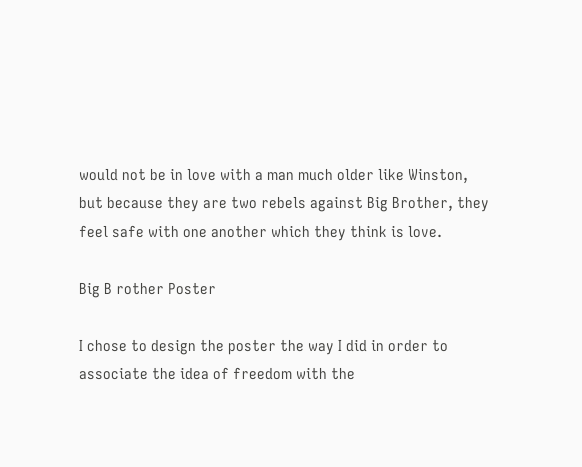would not be in love with a man much older like Winston, but because they are two rebels against Big Brother, they feel safe with one another which they think is love.

Big B rother Poster

I chose to design the poster the way I did in order to associate the idea of freedom with the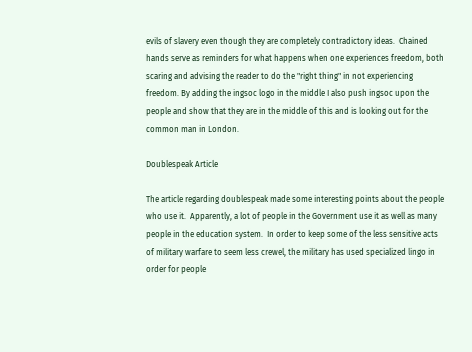evils of slavery even though they are completely contradictory ideas.  Chained hands serve as reminders for what happens when one experiences freedom, both scaring and advising the reader to do the "right thing" in not experiencing freedom. By adding the ingsoc logo in the middle I also push ingsoc upon the people and show that they are in the middle of this and is looking out for the common man in London.

Doublespeak Article

The article regarding doublespeak made some interesting points about the people who use it.  Apparently, a lot of people in the Government use it as well as many people in the education system.  In order to keep some of the less sensitive acts of military warfare to seem less crewel, the military has used specialized lingo in order for people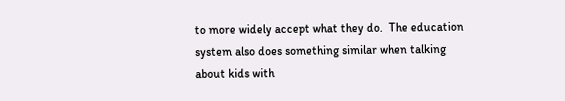to more widely accept what they do.  The education system also does something similar when talking about kids with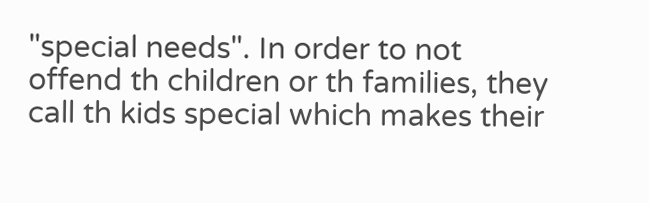"special needs". In order to not offend th children or th families, they call th kids special which makes their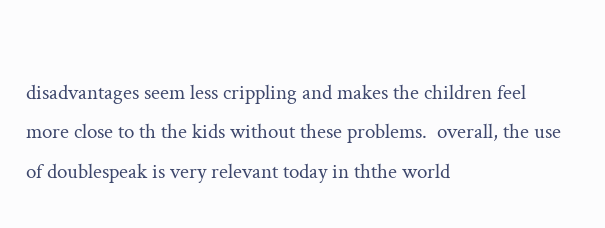disadvantages seem less crippling and makes the children feel more close to th the kids without these problems.  overall, the use of doublespeak is very relevant today in ththe world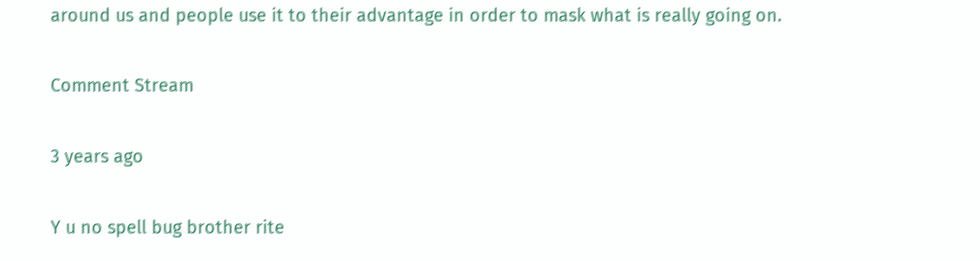around us and people use it to their advantage in order to mask what is really going on.

Comment Stream

3 years ago

Y u no spell bug brother rite